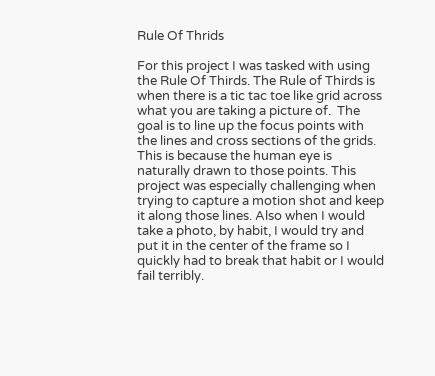Rule Of Thrids

For this project I was tasked with using the Rule Of Thirds. The Rule of Thirds is when there is a tic tac toe like grid across what you are taking a picture of.  The goal is to line up the focus points with the lines and cross sections of the grids. This is because the human eye is naturally drawn to those points. This project was especially challenging when trying to capture a motion shot and keep it along those lines. Also when I would take a photo, by habit, I would try and put it in the center of the frame so I quickly had to break that habit or I would fail terribly.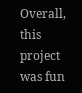Overall, this project was fun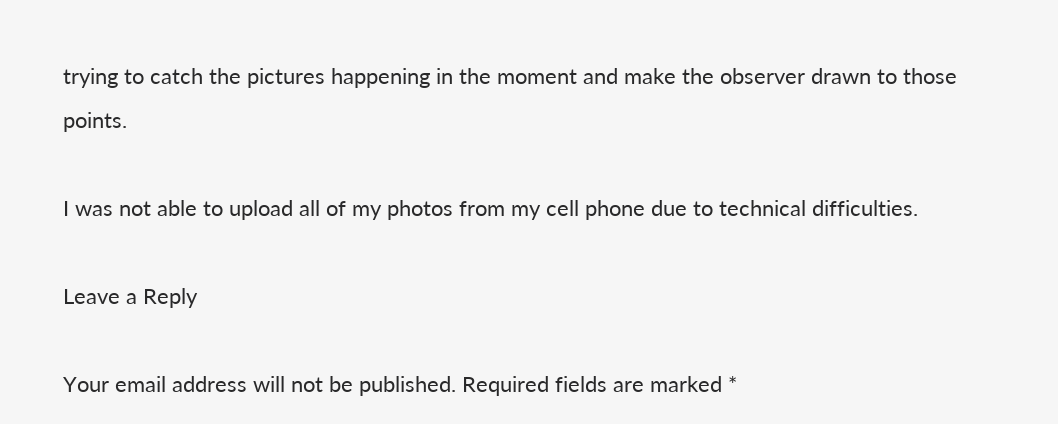trying to catch the pictures happening in the moment and make the observer drawn to those points.

I was not able to upload all of my photos from my cell phone due to technical difficulties.

Leave a Reply

Your email address will not be published. Required fields are marked *